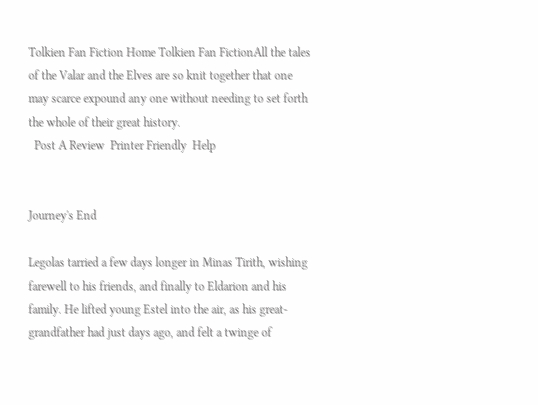Tolkien Fan Fiction Home Tolkien Fan FictionAll the tales of the Valar and the Elves are so knit together that one may scarce expound any one without needing to set forth the whole of their great history.
  Post A Review  Printer Friendly  Help


Journey's End

Legolas tarried a few days longer in Minas Tirith, wishing farewell to his friends, and finally to Eldarion and his family. He lifted young Estel into the air, as his great-grandfather had just days ago, and felt a twinge of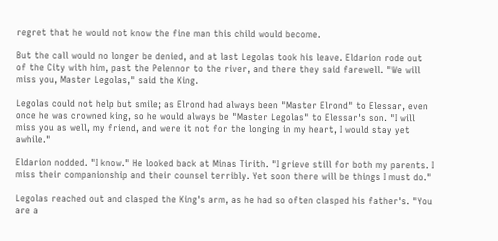regret that he would not know the fine man this child would become.

But the call would no longer be denied, and at last Legolas took his leave. Eldarion rode out of the City with him, past the Pelennor to the river, and there they said farewell. "We will miss you, Master Legolas," said the King.

Legolas could not help but smile; as Elrond had always been "Master Elrond" to Elessar, even once he was crowned king, so he would always be "Master Legolas" to Elessar's son. "I will miss you as well, my friend, and were it not for the longing in my heart, I would stay yet awhile."

Eldarion nodded. "I know." He looked back at Minas Tirith. "I grieve still for both my parents. I miss their companionship and their counsel terribly. Yet soon there will be things I must do."

Legolas reached out and clasped the King's arm, as he had so often clasped his father's. "You are a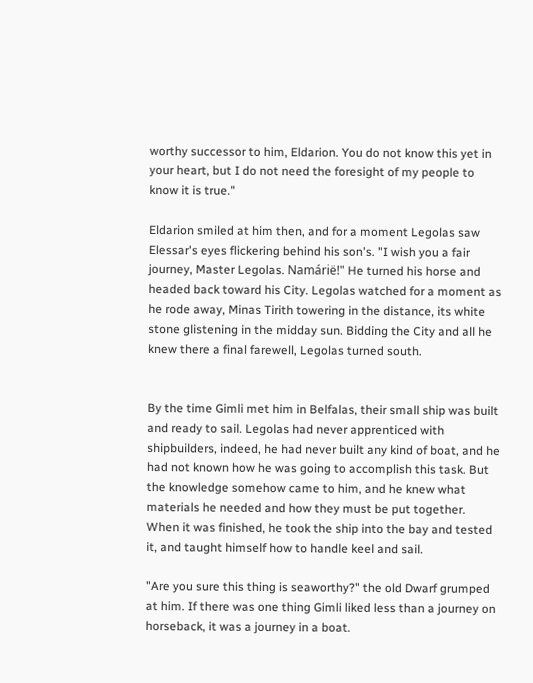worthy successor to him, Eldarion. You do not know this yet in your heart, but I do not need the foresight of my people to know it is true."

Eldarion smiled at him then, and for a moment Legolas saw Elessar's eyes flickering behind his son's. "I wish you a fair journey, Master Legolas. Namárië!" He turned his horse and headed back toward his City. Legolas watched for a moment as he rode away, Minas Tirith towering in the distance, its white stone glistening in the midday sun. Bidding the City and all he knew there a final farewell, Legolas turned south.


By the time Gimli met him in Belfalas, their small ship was built and ready to sail. Legolas had never apprenticed with shipbuilders, indeed, he had never built any kind of boat, and he had not known how he was going to accomplish this task. But the knowledge somehow came to him, and he knew what materials he needed and how they must be put together. When it was finished, he took the ship into the bay and tested it, and taught himself how to handle keel and sail.

"Are you sure this thing is seaworthy?" the old Dwarf grumped at him. If there was one thing Gimli liked less than a journey on horseback, it was a journey in a boat.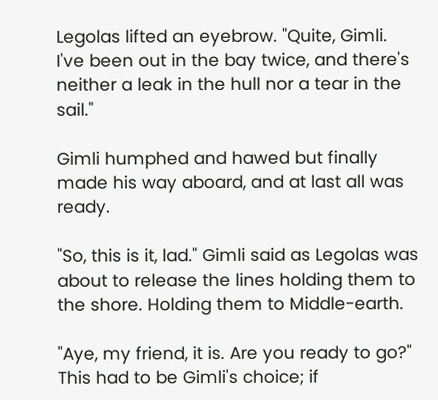Legolas lifted an eyebrow. "Quite, Gimli. I've been out in the bay twice, and there's neither a leak in the hull nor a tear in the sail."

Gimli humphed and hawed but finally made his way aboard, and at last all was ready.

"So, this is it, lad." Gimli said as Legolas was about to release the lines holding them to the shore. Holding them to Middle-earth.

"Aye, my friend, it is. Are you ready to go?" This had to be Gimli's choice; if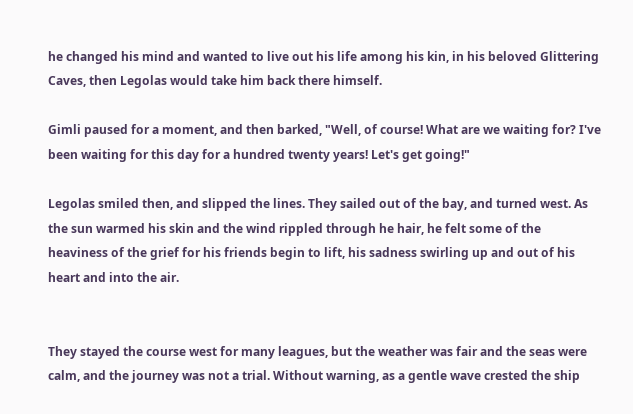he changed his mind and wanted to live out his life among his kin, in his beloved Glittering Caves, then Legolas would take him back there himself.

Gimli paused for a moment, and then barked, "Well, of course! What are we waiting for? I've been waiting for this day for a hundred twenty years! Let's get going!"

Legolas smiled then, and slipped the lines. They sailed out of the bay, and turned west. As the sun warmed his skin and the wind rippled through he hair, he felt some of the heaviness of the grief for his friends begin to lift, his sadness swirling up and out of his heart and into the air.


They stayed the course west for many leagues, but the weather was fair and the seas were calm, and the journey was not a trial. Without warning, as a gentle wave crested the ship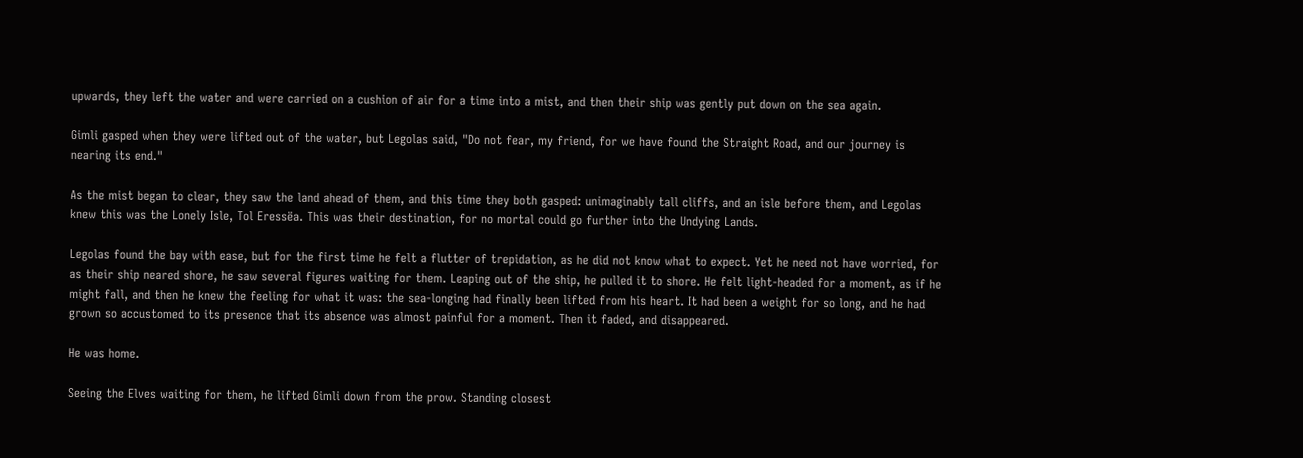upwards, they left the water and were carried on a cushion of air for a time into a mist, and then their ship was gently put down on the sea again.

Gimli gasped when they were lifted out of the water, but Legolas said, "Do not fear, my friend, for we have found the Straight Road, and our journey is nearing its end."

As the mist began to clear, they saw the land ahead of them, and this time they both gasped: unimaginably tall cliffs, and an isle before them, and Legolas knew this was the Lonely Isle, Tol Eressëa. This was their destination, for no mortal could go further into the Undying Lands.

Legolas found the bay with ease, but for the first time he felt a flutter of trepidation, as he did not know what to expect. Yet he need not have worried, for as their ship neared shore, he saw several figures waiting for them. Leaping out of the ship, he pulled it to shore. He felt light-headed for a moment, as if he might fall, and then he knew the feeling for what it was: the sea-longing had finally been lifted from his heart. It had been a weight for so long, and he had grown so accustomed to its presence that its absence was almost painful for a moment. Then it faded, and disappeared.

He was home.

Seeing the Elves waiting for them, he lifted Gimli down from the prow. Standing closest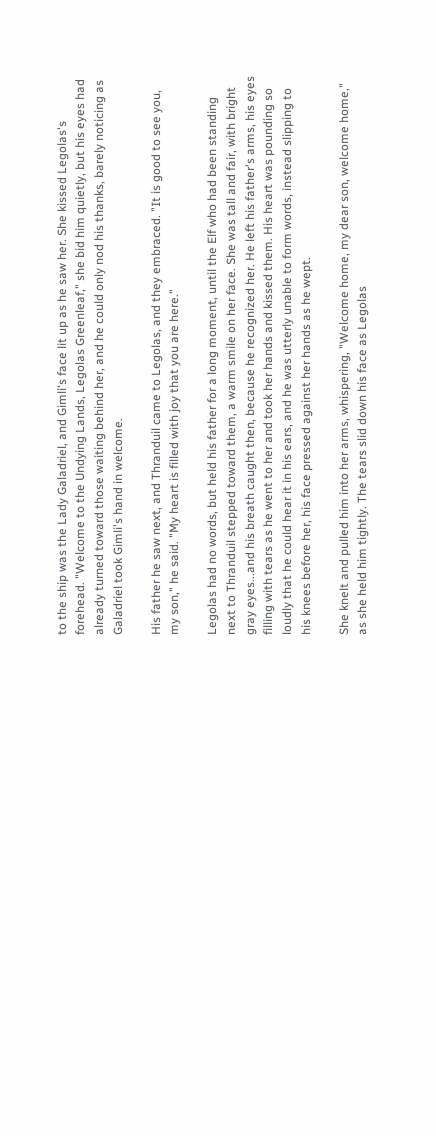to the ship was the Lady Galadriel, and Gimli's face lit up as he saw her. She kissed Legolas's forehead. "Welcome to the Undying Lands, Legolas Greenleaf," she bid him quietly, but his eyes had already turned toward those waiting behind her, and he could only nod his thanks, barely noticing as Galadriel took Gimli's hand in welcome.

His father he saw next, and Thranduil came to Legolas, and they embraced. "It is good to see you, my son," he said. "My heart is filled with joy that you are here."

Legolas had no words, but held his father for a long moment, until the Elf who had been standing next to Thranduil stepped toward them, a warm smile on her face. She was tall and fair, with bright gray eyes...and his breath caught then, because he recognized her. He left his father's arms, his eyes filling with tears as he went to her and took her hands and kissed them. His heart was pounding so loudly that he could hear it in his ears, and he was utterly unable to form words, instead slipping to his knees before her, his face pressed against her hands as he wept.

She knelt and pulled him into her arms, whispering, "Welcome home, my dear son, welcome home," as she held him tightly. The tears slid down his face as Legolas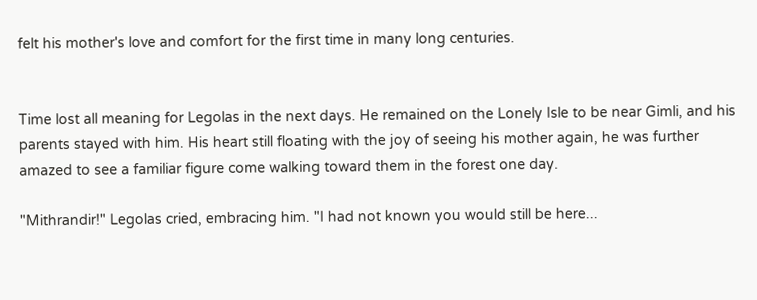felt his mother's love and comfort for the first time in many long centuries.


Time lost all meaning for Legolas in the next days. He remained on the Lonely Isle to be near Gimli, and his parents stayed with him. His heart still floating with the joy of seeing his mother again, he was further amazed to see a familiar figure come walking toward them in the forest one day.

"Mithrandir!" Legolas cried, embracing him. "I had not known you would still be here...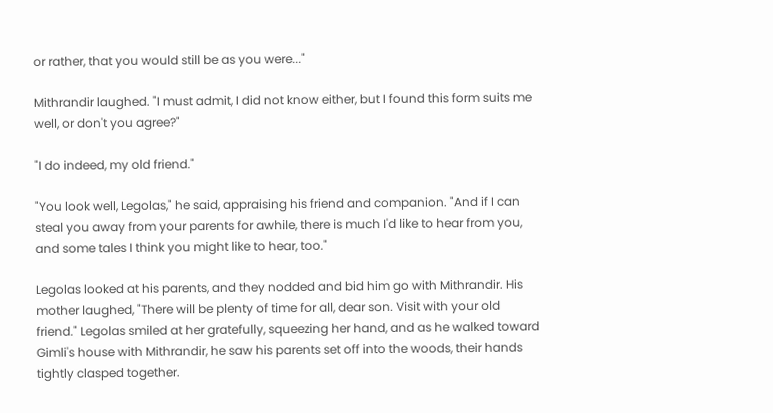or rather, that you would still be as you were..."

Mithrandir laughed. "I must admit, I did not know either, but I found this form suits me well, or don't you agree?"

"I do indeed, my old friend."

"You look well, Legolas," he said, appraising his friend and companion. "And if I can steal you away from your parents for awhile, there is much I'd like to hear from you, and some tales I think you might like to hear, too."

Legolas looked at his parents, and they nodded and bid him go with Mithrandir. His mother laughed, "There will be plenty of time for all, dear son. Visit with your old friend." Legolas smiled at her gratefully, squeezing her hand, and as he walked toward Gimli's house with Mithrandir, he saw his parents set off into the woods, their hands tightly clasped together.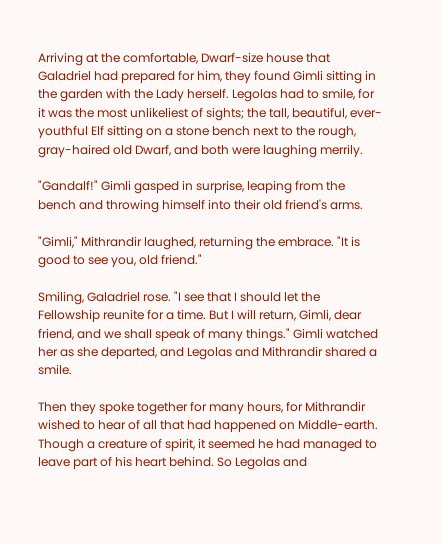Arriving at the comfortable, Dwarf-size house that Galadriel had prepared for him, they found Gimli sitting in the garden with the Lady herself. Legolas had to smile, for it was the most unlikeliest of sights; the tall, beautiful, ever-youthful Elf sitting on a stone bench next to the rough, gray-haired old Dwarf, and both were laughing merrily.

"Gandalf!" Gimli gasped in surprise, leaping from the bench and throwing himself into their old friend's arms.

"Gimli," Mithrandir laughed, returning the embrace. "It is good to see you, old friend."

Smiling, Galadriel rose. "I see that I should let the Fellowship reunite for a time. But I will return, Gimli, dear friend, and we shall speak of many things." Gimli watched her as she departed, and Legolas and Mithrandir shared a smile.

Then they spoke together for many hours, for Mithrandir wished to hear of all that had happened on Middle-earth. Though a creature of spirit, it seemed he had managed to leave part of his heart behind. So Legolas and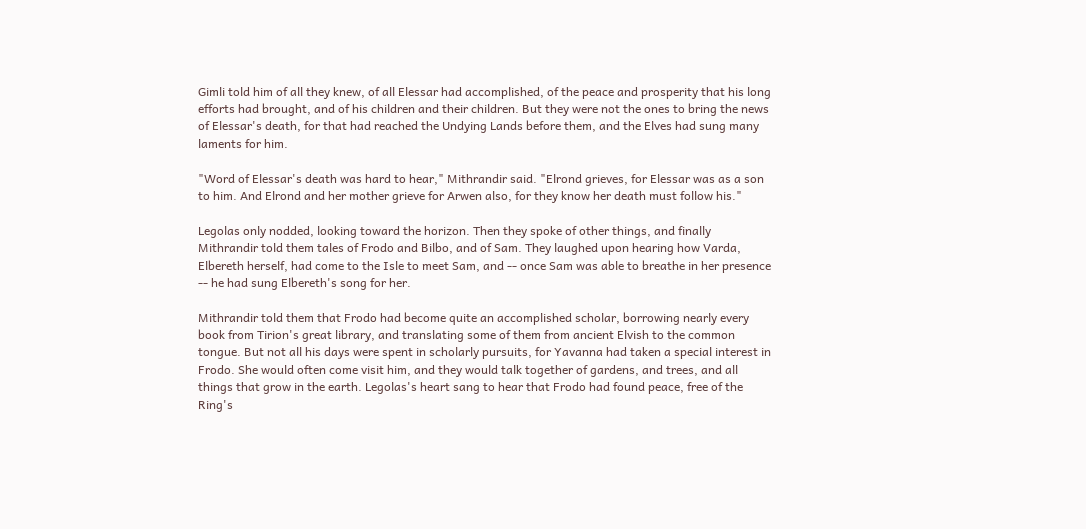Gimli told him of all they knew, of all Elessar had accomplished, of the peace and prosperity that his long efforts had brought, and of his children and their children. But they were not the ones to bring the news of Elessar's death, for that had reached the Undying Lands before them, and the Elves had sung many laments for him.

"Word of Elessar's death was hard to hear," Mithrandir said. "Elrond grieves, for Elessar was as a son to him. And Elrond and her mother grieve for Arwen also, for they know her death must follow his."

Legolas only nodded, looking toward the horizon. Then they spoke of other things, and finally Mithrandir told them tales of Frodo and Bilbo, and of Sam. They laughed upon hearing how Varda, Elbereth herself, had come to the Isle to meet Sam, and -- once Sam was able to breathe in her presence -- he had sung Elbereth's song for her.

Mithrandir told them that Frodo had become quite an accomplished scholar, borrowing nearly every book from Tirion's great library, and translating some of them from ancient Elvish to the common tongue. But not all his days were spent in scholarly pursuits, for Yavanna had taken a special interest in Frodo. She would often come visit him, and they would talk together of gardens, and trees, and all things that grow in the earth. Legolas's heart sang to hear that Frodo had found peace, free of the Ring's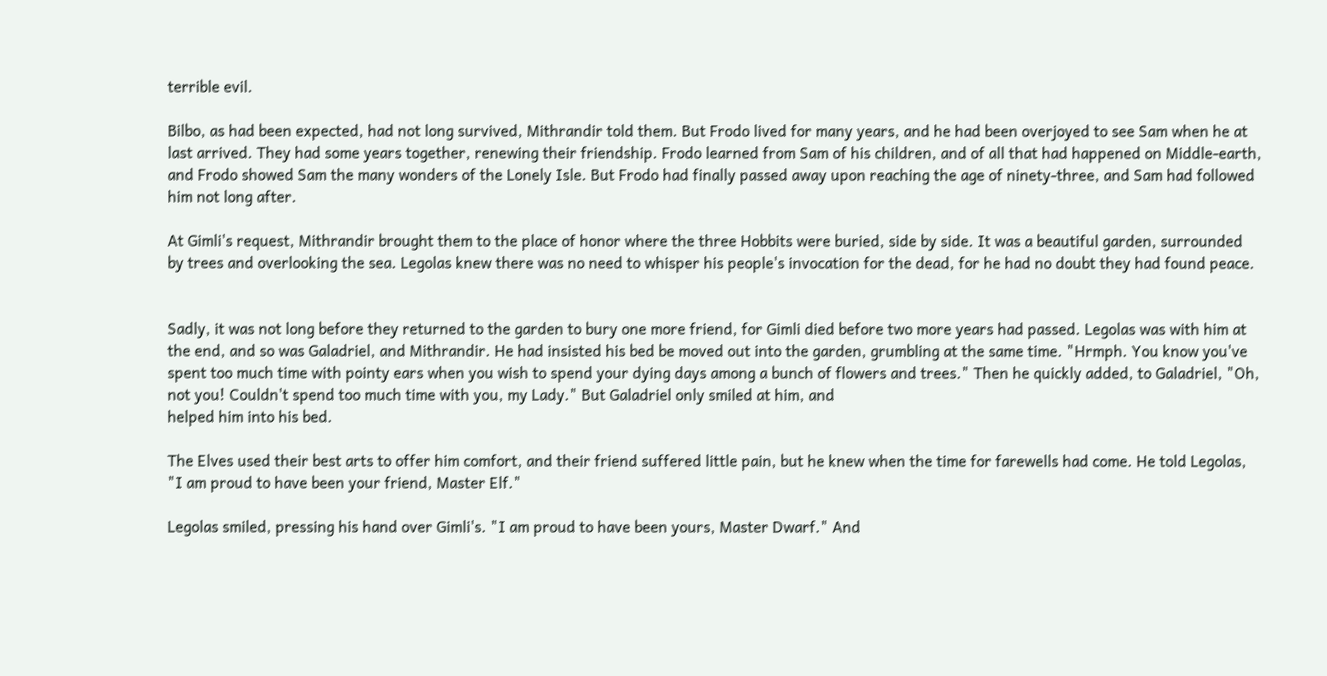terrible evil.

Bilbo, as had been expected, had not long survived, Mithrandir told them. But Frodo lived for many years, and he had been overjoyed to see Sam when he at last arrived. They had some years together, renewing their friendship. Frodo learned from Sam of his children, and of all that had happened on Middle-earth, and Frodo showed Sam the many wonders of the Lonely Isle. But Frodo had finally passed away upon reaching the age of ninety-three, and Sam had followed him not long after.

At Gimli's request, Mithrandir brought them to the place of honor where the three Hobbits were buried, side by side. It was a beautiful garden, surrounded by trees and overlooking the sea. Legolas knew there was no need to whisper his people's invocation for the dead, for he had no doubt they had found peace.


Sadly, it was not long before they returned to the garden to bury one more friend, for Gimli died before two more years had passed. Legolas was with him at the end, and so was Galadriel, and Mithrandir. He had insisted his bed be moved out into the garden, grumbling at the same time. "Hrmph. You know you've spent too much time with pointy ears when you wish to spend your dying days among a bunch of flowers and trees." Then he quickly added, to Galadriel, "Oh, not you! Couldn't spend too much time with you, my Lady." But Galadriel only smiled at him, and
helped him into his bed.

The Elves used their best arts to offer him comfort, and their friend suffered little pain, but he knew when the time for farewells had come. He told Legolas, "I am proud to have been your friend, Master Elf."

Legolas smiled, pressing his hand over Gimli's. "I am proud to have been yours, Master Dwarf." And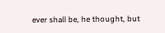ever shall be, he thought, but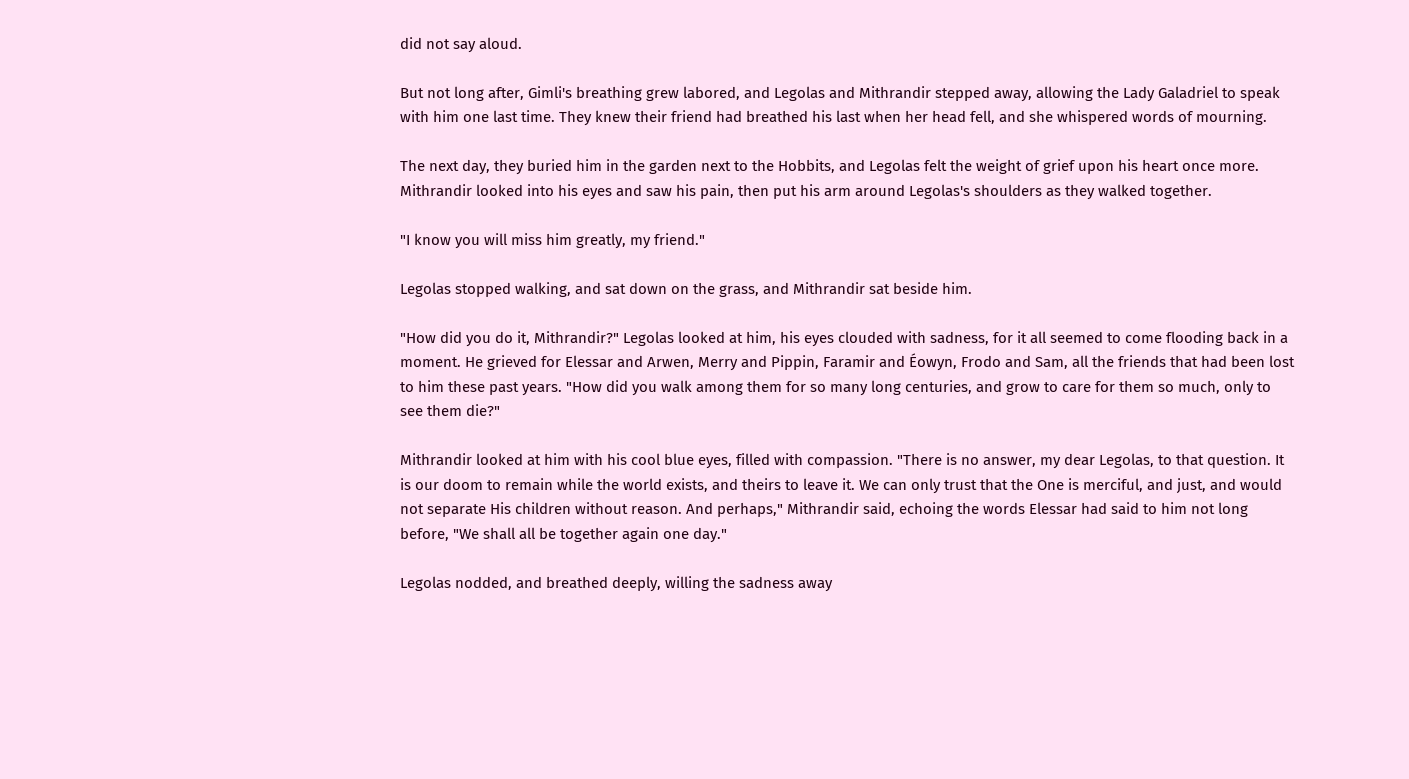did not say aloud.

But not long after, Gimli's breathing grew labored, and Legolas and Mithrandir stepped away, allowing the Lady Galadriel to speak with him one last time. They knew their friend had breathed his last when her head fell, and she whispered words of mourning.

The next day, they buried him in the garden next to the Hobbits, and Legolas felt the weight of grief upon his heart once more. Mithrandir looked into his eyes and saw his pain, then put his arm around Legolas's shoulders as they walked together.

"I know you will miss him greatly, my friend."

Legolas stopped walking, and sat down on the grass, and Mithrandir sat beside him.

"How did you do it, Mithrandir?" Legolas looked at him, his eyes clouded with sadness, for it all seemed to come flooding back in a moment. He grieved for Elessar and Arwen, Merry and Pippin, Faramir and Éowyn, Frodo and Sam, all the friends that had been lost to him these past years. "How did you walk among them for so many long centuries, and grow to care for them so much, only to see them die?"

Mithrandir looked at him with his cool blue eyes, filled with compassion. "There is no answer, my dear Legolas, to that question. It is our doom to remain while the world exists, and theirs to leave it. We can only trust that the One is merciful, and just, and would not separate His children without reason. And perhaps," Mithrandir said, echoing the words Elessar had said to him not long before, "We shall all be together again one day."

Legolas nodded, and breathed deeply, willing the sadness away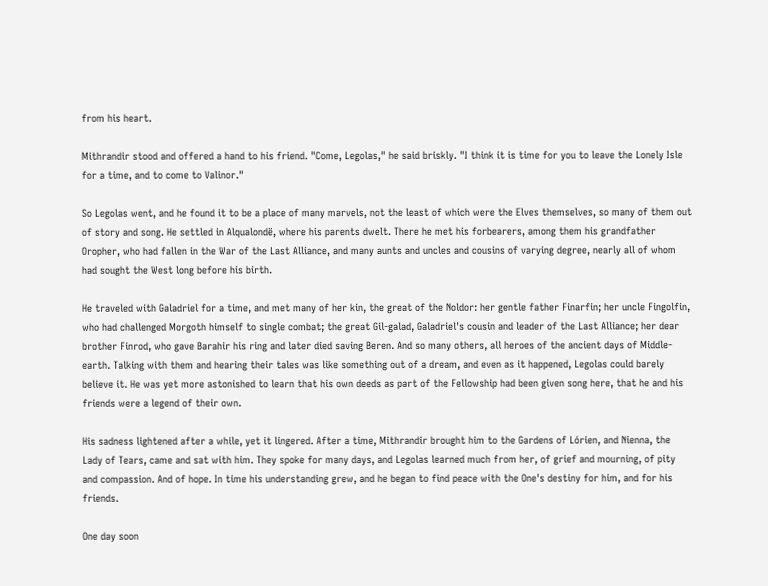from his heart.

Mithrandir stood and offered a hand to his friend. "Come, Legolas," he said briskly. "I think it is time for you to leave the Lonely Isle for a time, and to come to Valinor."

So Legolas went, and he found it to be a place of many marvels, not the least of which were the Elves themselves, so many of them out of story and song. He settled in Alqualondë, where his parents dwelt. There he met his forbearers, among them his grandfather Oropher, who had fallen in the War of the Last Alliance, and many aunts and uncles and cousins of varying degree, nearly all of whom had sought the West long before his birth.

He traveled with Galadriel for a time, and met many of her kin, the great of the Noldor: her gentle father Finarfin; her uncle Fingolfin, who had challenged Morgoth himself to single combat; the great Gil-galad, Galadriel's cousin and leader of the Last Alliance; her dear brother Finrod, who gave Barahir his ring and later died saving Beren. And so many others, all heroes of the ancient days of Middle-earth. Talking with them and hearing their tales was like something out of a dream, and even as it happened, Legolas could barely believe it. He was yet more astonished to learn that his own deeds as part of the Fellowship had been given song here, that he and his friends were a legend of their own.

His sadness lightened after a while, yet it lingered. After a time, Mithrandir brought him to the Gardens of Lórien, and Nienna, the Lady of Tears, came and sat with him. They spoke for many days, and Legolas learned much from her, of grief and mourning, of pity and compassion. And of hope. In time his understanding grew, and he began to find peace with the One's destiny for him, and for his friends.

One day soon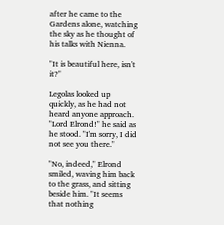after he came to the Gardens alone, watching the sky as he thought of his talks with Nienna.

"It is beautiful here, isn't it?"

Legolas looked up quickly, as he had not heard anyone approach. "Lord Elrond!" he said as he stood. "I'm sorry, I did not see you there."

"No, indeed," Elrond smiled, waving him back to the grass, and sitting beside him. "It seems that nothing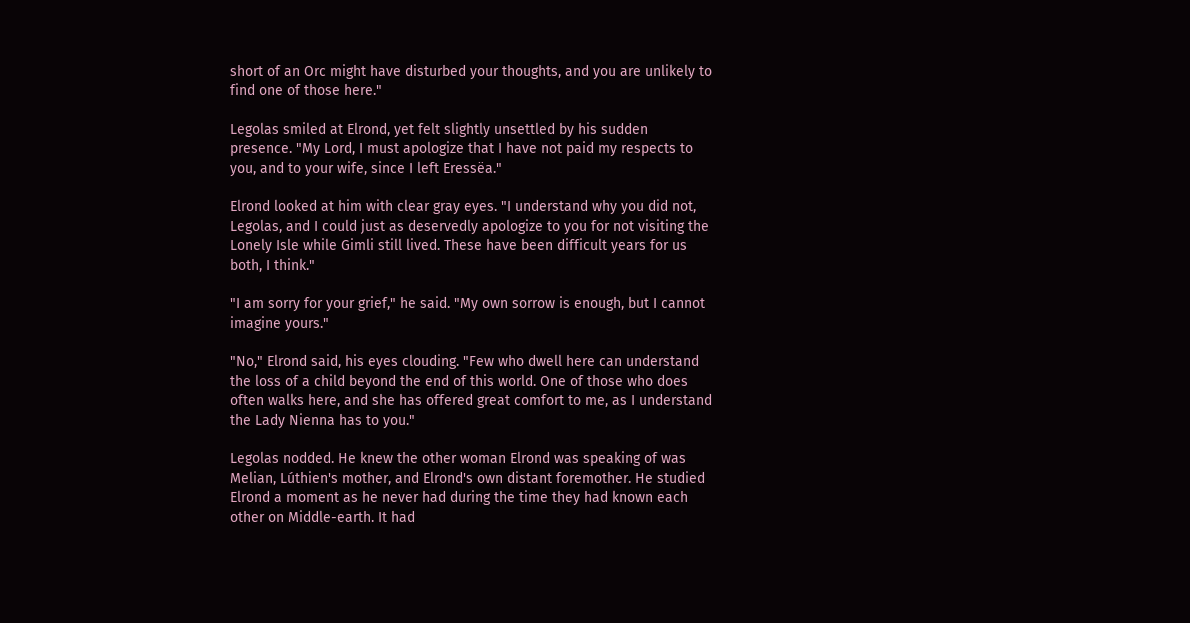short of an Orc might have disturbed your thoughts, and you are unlikely to find one of those here."

Legolas smiled at Elrond, yet felt slightly unsettled by his sudden presence. "My Lord, I must apologize that I have not paid my respects to you, and to your wife, since I left Eressëa."

Elrond looked at him with clear gray eyes. "I understand why you did not, Legolas, and I could just as deservedly apologize to you for not visiting the Lonely Isle while Gimli still lived. These have been difficult years for us both, I think."

"I am sorry for your grief," he said. "My own sorrow is enough, but I cannot imagine yours."

"No," Elrond said, his eyes clouding. "Few who dwell here can understand the loss of a child beyond the end of this world. One of those who does often walks here, and she has offered great comfort to me, as I understand the Lady Nienna has to you."

Legolas nodded. He knew the other woman Elrond was speaking of was Melian, Lúthien's mother, and Elrond's own distant foremother. He studied Elrond a moment as he never had during the time they had known each other on Middle-earth. It had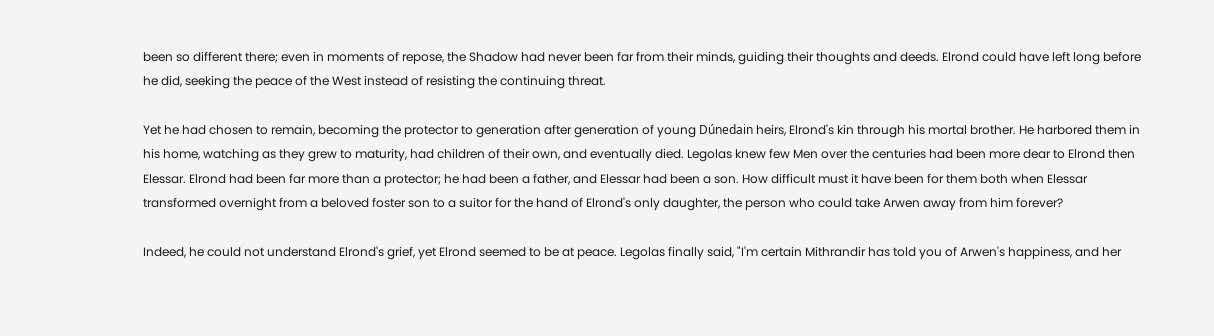been so different there; even in moments of repose, the Shadow had never been far from their minds, guiding their thoughts and deeds. Elrond could have left long before he did, seeking the peace of the West instead of resisting the continuing threat.

Yet he had chosen to remain, becoming the protector to generation after generation of young Dúnedain heirs, Elrond's kin through his mortal brother. He harbored them in his home, watching as they grew to maturity, had children of their own, and eventually died. Legolas knew few Men over the centuries had been more dear to Elrond then Elessar. Elrond had been far more than a protector; he had been a father, and Elessar had been a son. How difficult must it have been for them both when Elessar transformed overnight from a beloved foster son to a suitor for the hand of Elrond's only daughter, the person who could take Arwen away from him forever?

Indeed, he could not understand Elrond's grief, yet Elrond seemed to be at peace. Legolas finally said, "I'm certain Mithrandir has told you of Arwen's happiness, and her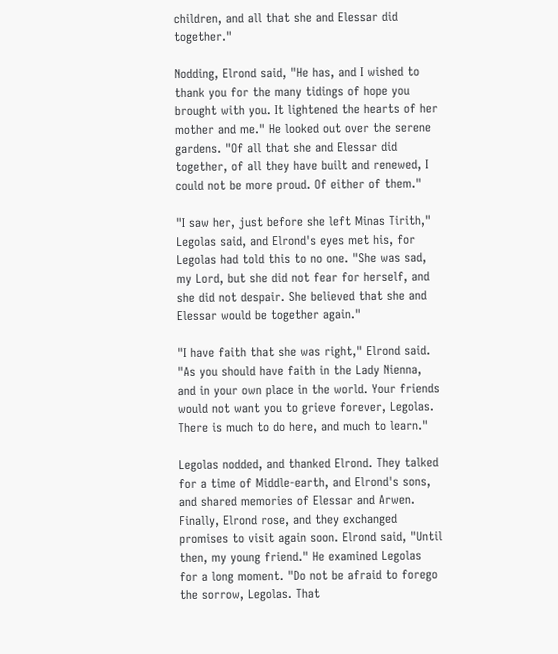children, and all that she and Elessar did together."

Nodding, Elrond said, "He has, and I wished to thank you for the many tidings of hope you brought with you. It lightened the hearts of her mother and me." He looked out over the serene gardens. "Of all that she and Elessar did together, of all they have built and renewed, I could not be more proud. Of either of them."

"I saw her, just before she left Minas Tirith," Legolas said, and Elrond's eyes met his, for Legolas had told this to no one. "She was sad, my Lord, but she did not fear for herself, and she did not despair. She believed that she and Elessar would be together again."

"I have faith that she was right," Elrond said. "As you should have faith in the Lady Nienna, and in your own place in the world. Your friends would not want you to grieve forever, Legolas. There is much to do here, and much to learn."

Legolas nodded, and thanked Elrond. They talked for a time of Middle-earth, and Elrond's sons, and shared memories of Elessar and Arwen. Finally, Elrond rose, and they exchanged promises to visit again soon. Elrond said, "Until then, my young friend." He examined Legolas for a long moment. "Do not be afraid to forego the sorrow, Legolas. That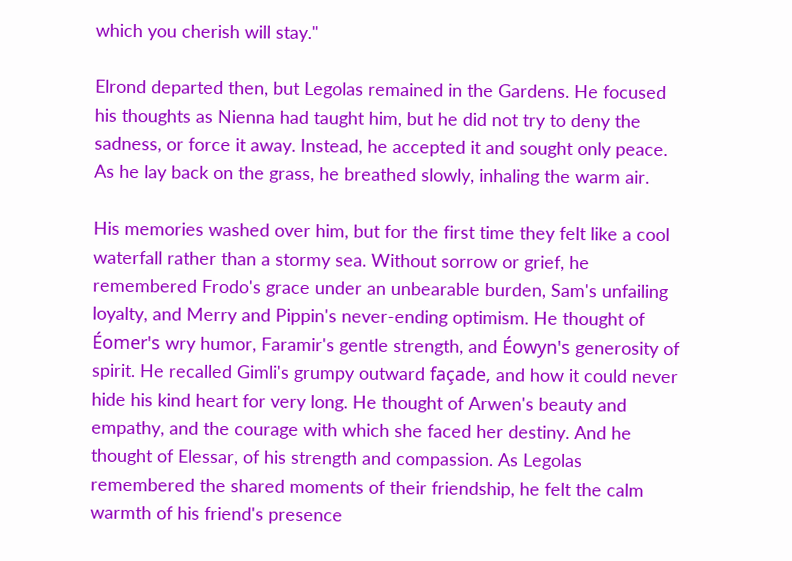which you cherish will stay."

Elrond departed then, but Legolas remained in the Gardens. He focused his thoughts as Nienna had taught him, but he did not try to deny the sadness, or force it away. Instead, he accepted it and sought only peace. As he lay back on the grass, he breathed slowly, inhaling the warm air.

His memories washed over him, but for the first time they felt like a cool waterfall rather than a stormy sea. Without sorrow or grief, he remembered Frodo's grace under an unbearable burden, Sam's unfailing loyalty, and Merry and Pippin's never-ending optimism. He thought of Éomer's wry humor, Faramir's gentle strength, and Éowyn's generosity of spirit. He recalled Gimli's grumpy outward façade, and how it could never hide his kind heart for very long. He thought of Arwen's beauty and empathy, and the courage with which she faced her destiny. And he thought of Elessar, of his strength and compassion. As Legolas remembered the shared moments of their friendship, he felt the calm warmth of his friend's presence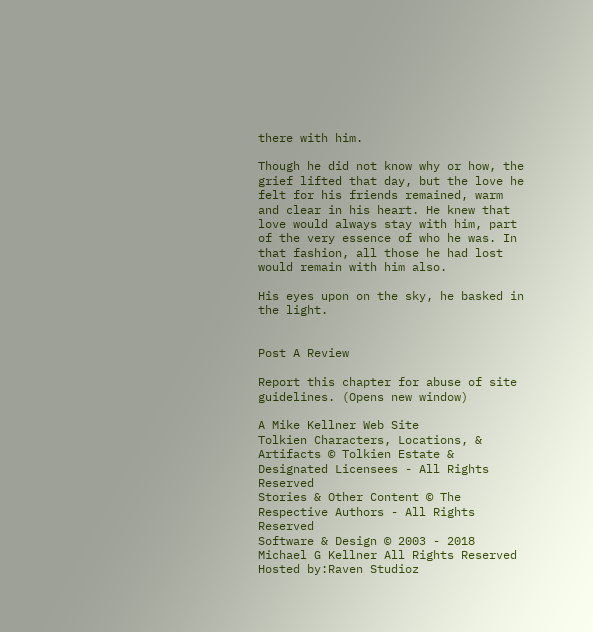there with him.

Though he did not know why or how, the grief lifted that day, but the love he felt for his friends remained, warm and clear in his heart. He knew that love would always stay with him, part of the very essence of who he was. In that fashion, all those he had lost would remain with him also.

His eyes upon on the sky, he basked in the light.


Post A Review

Report this chapter for abuse of site guidelines. (Opens new window)

A Mike Kellner Web Site
Tolkien Characters, Locations, & Artifacts © Tolkien Estate & Designated Licensees - All Rights Reserved
Stories & Other Content © The Respective Authors - All Rights Reserved
Software & Design © 2003 - 2018 Michael G Kellner All Rights Reserved
Hosted by:Raven Studioz